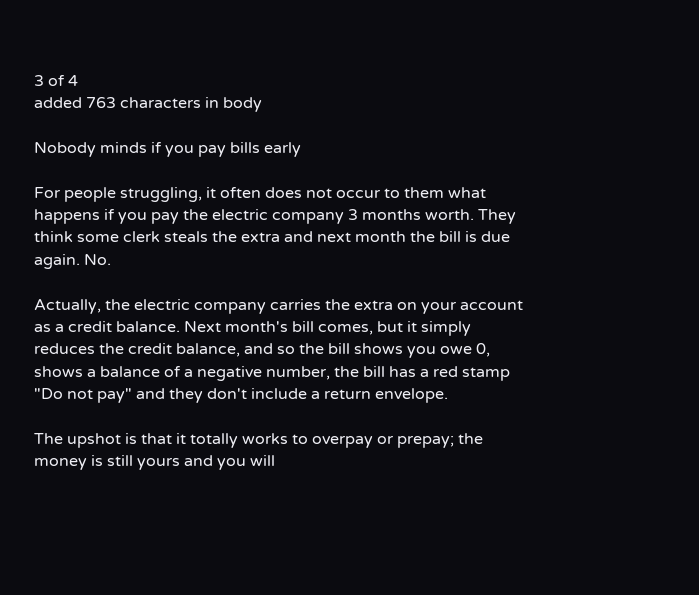3 of 4
added 763 characters in body

Nobody minds if you pay bills early

For people struggling, it often does not occur to them what happens if you pay the electric company 3 months worth. They think some clerk steals the extra and next month the bill is due again. No.

Actually, the electric company carries the extra on your account as a credit balance. Next month's bill comes, but it simply reduces the credit balance, and so the bill shows you owe 0, shows a balance of a negative number, the bill has a red stamp "Do not pay" and they don't include a return envelope.

The upshot is that it totally works to overpay or prepay; the money is still yours and you will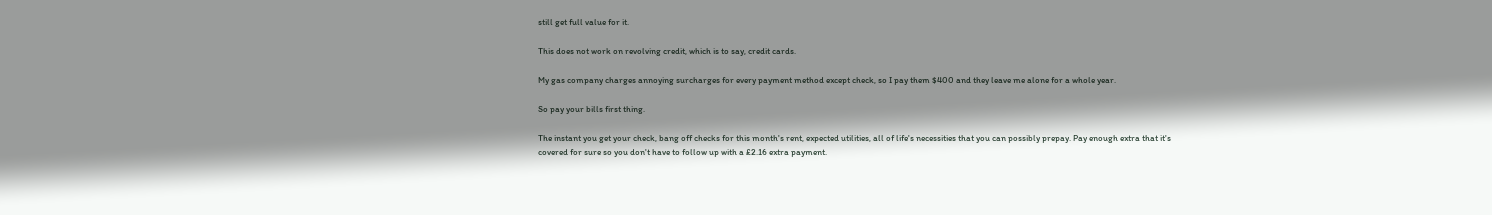still get full value for it.

This does not work on revolving credit, which is to say, credit cards.

My gas company charges annoying surcharges for every payment method except check, so I pay them $400 and they leave me alone for a whole year.

So pay your bills first thing.

The instant you get your check, bang off checks for this month's rent, expected utilities, all of life's necessities that you can possibly prepay. Pay enough extra that it's covered for sure so you don't have to follow up with a £2.16 extra payment.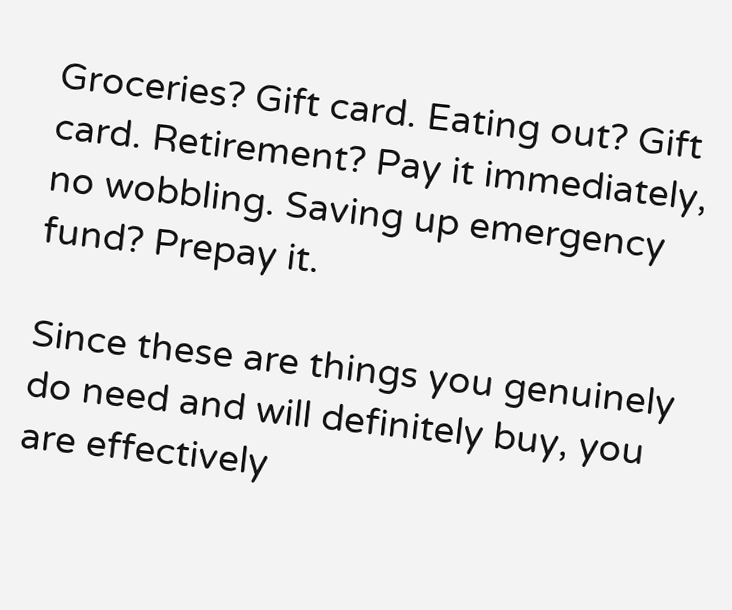Groceries? Gift card. Eating out? Gift card. Retirement? Pay it immediately, no wobbling. Saving up emergency fund? Prepay it.

Since these are things you genuinely do need and will definitely buy, you are effectively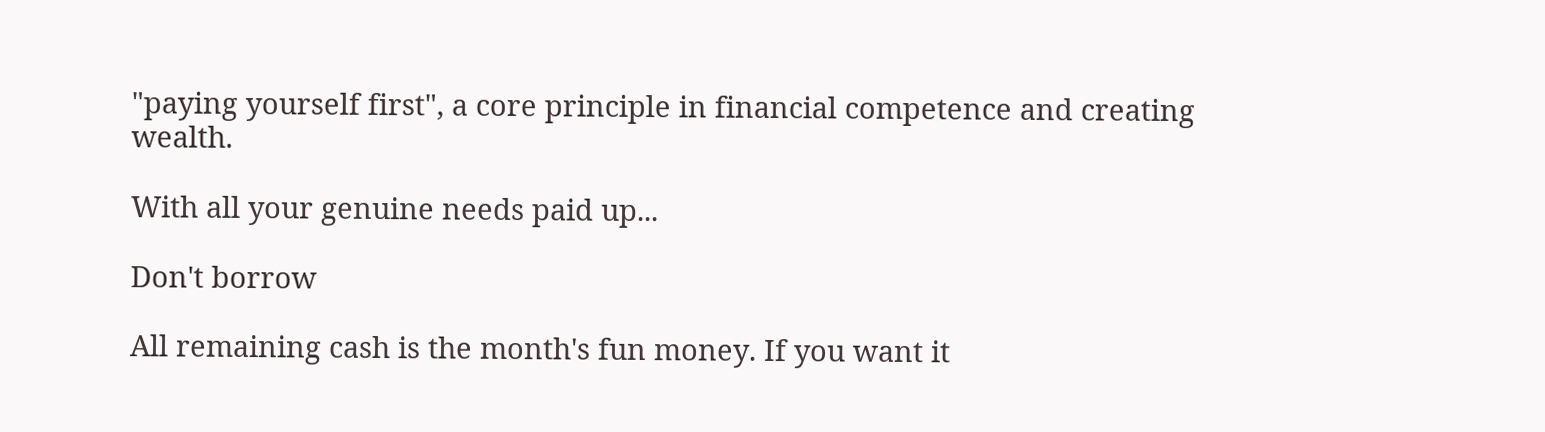"paying yourself first", a core principle in financial competence and creating wealth.

With all your genuine needs paid up...

Don't borrow

All remaining cash is the month's fun money. If you want it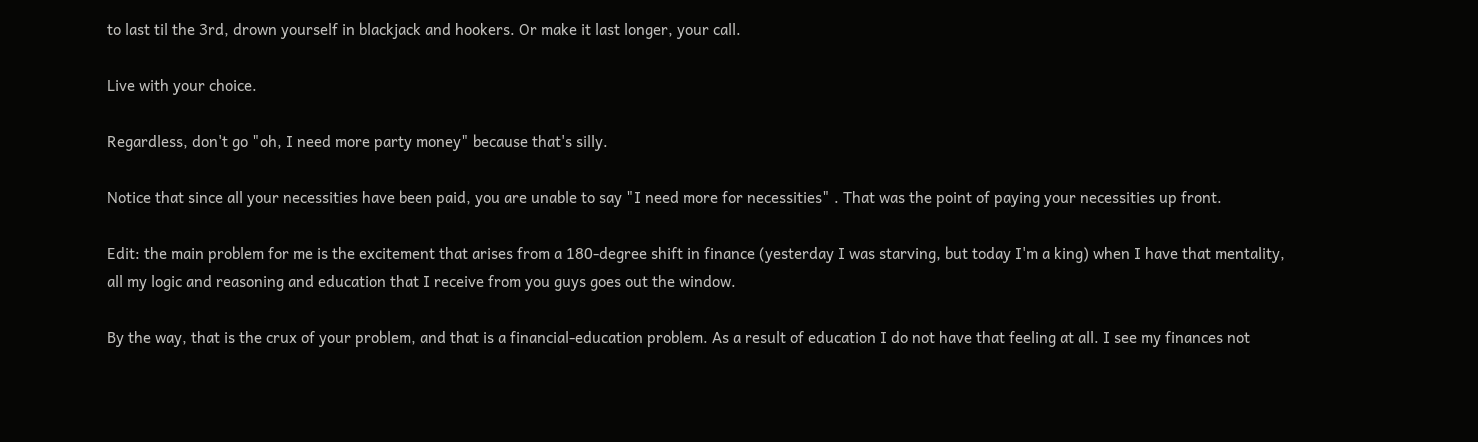to last til the 3rd, drown yourself in blackjack and hookers. Or make it last longer, your call.

Live with your choice.

Regardless, don't go "oh, I need more party money" because that's silly.

Notice that since all your necessities have been paid, you are unable to say "I need more for necessities" . That was the point of paying your necessities up front.

Edit: the main problem for me is the excitement that arises from a 180-degree shift in finance (yesterday I was starving, but today I'm a king) when I have that mentality, all my logic and reasoning and education that I receive from you guys goes out the window.

By the way, that is the crux of your problem, and that is a financial-education problem. As a result of education I do not have that feeling at all. I see my finances not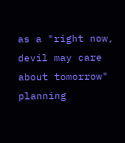as a "right now, devil may care about tomorrow" planning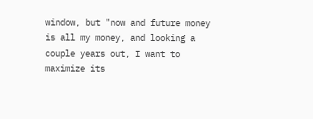window, but "now and future money is all my money, and looking a couple years out, I want to maximize its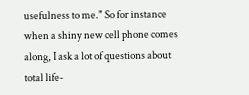usefulness to me." So for instance when a shiny new cell phone comes along, I ask a lot of questions about total life-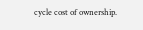cycle cost of ownership.